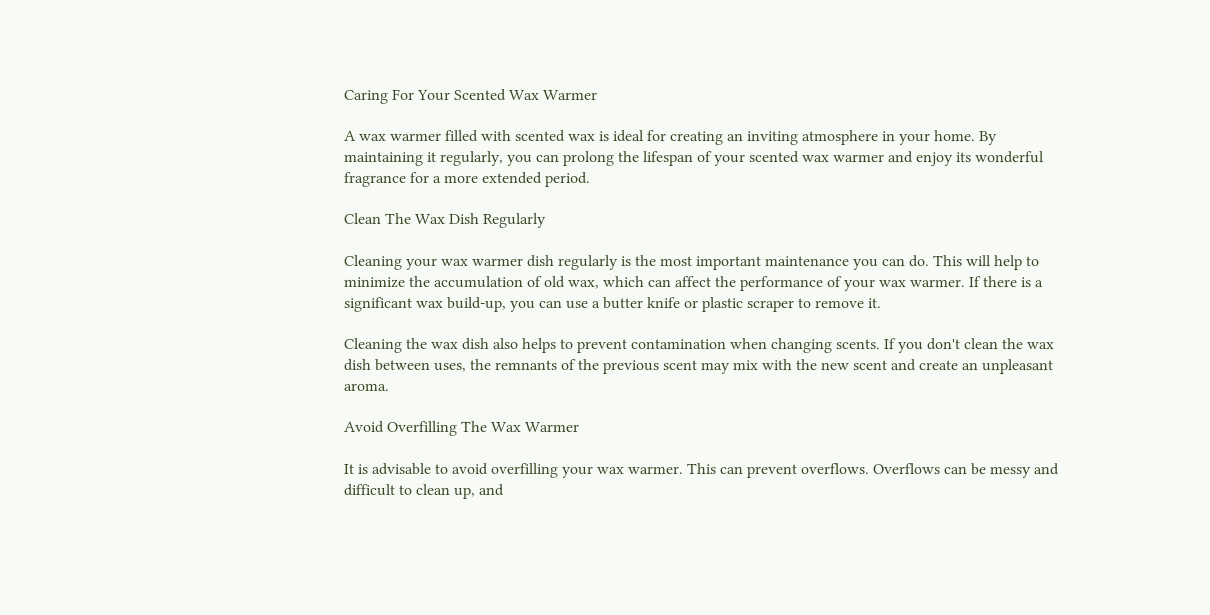Caring For Your Scented Wax Warmer

A wax warmer filled with scented wax is ideal for creating an inviting atmosphere in your home. By maintaining it regularly, you can prolong the lifespan of your scented wax warmer and enjoy its wonderful fragrance for a more extended period.

Clean The Wax Dish Regularly

Cleaning your wax warmer dish regularly is the most important maintenance you can do. This will help to minimize the accumulation of old wax, which can affect the performance of your wax warmer. If there is a significant wax build-up, you can use a butter knife or plastic scraper to remove it.

Cleaning the wax dish also helps to prevent contamination when changing scents. If you don't clean the wax dish between uses, the remnants of the previous scent may mix with the new scent and create an unpleasant aroma.

Avoid Overfilling The Wax Warmer

It is advisable to avoid overfilling your wax warmer. This can prevent overflows. Overflows can be messy and difficult to clean up, and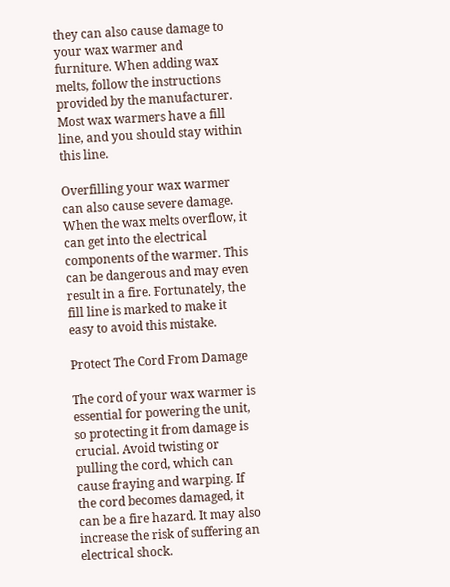they can also cause damage to your wax warmer and furniture. When adding wax melts, follow the instructions provided by the manufacturer. Most wax warmers have a fill line, and you should stay within this line.

Overfilling your wax warmer can also cause severe damage. When the wax melts overflow, it can get into the electrical components of the warmer. This can be dangerous and may even result in a fire. Fortunately, the fill line is marked to make it easy to avoid this mistake.

Protect The Cord From Damage

The cord of your wax warmer is essential for powering the unit, so protecting it from damage is crucial. Avoid twisting or pulling the cord, which can cause fraying and warping. If the cord becomes damaged, it can be a fire hazard. It may also increase the risk of suffering an electrical shock.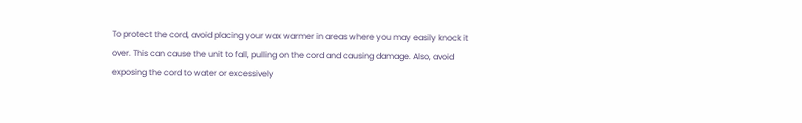To protect the cord, avoid placing your wax warmer in areas where you may easily knock it over. This can cause the unit to fall, pulling on the cord and causing damage. Also, avoid exposing the cord to water or excessively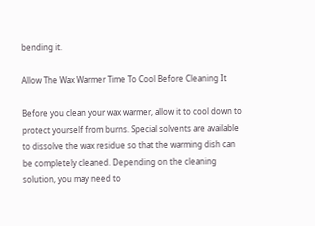bending it.

Allow The Wax Warmer Time To Cool Before Cleaning It

Before you clean your wax warmer, allow it to cool down to protect yourself from burns. Special solvents are available to dissolve the wax residue so that the warming dish can be completely cleaned. Depending on the cleaning solution, you may need to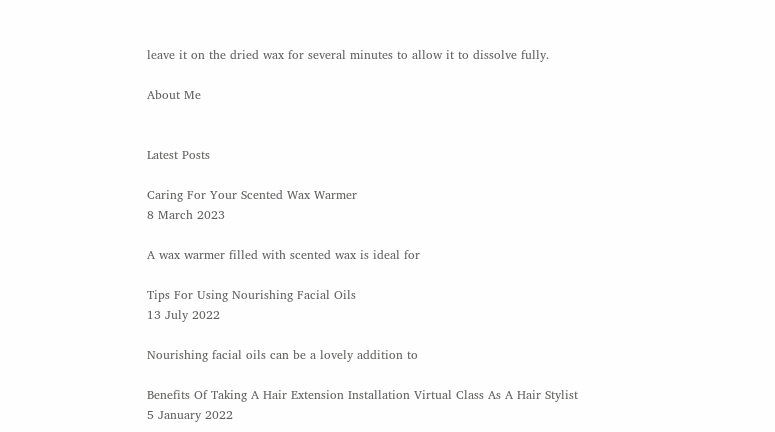leave it on the dried wax for several minutes to allow it to dissolve fully.

About Me


Latest Posts

Caring For Your Scented Wax Warmer
8 March 2023

A wax warmer filled with scented wax is ideal for

Tips For Using Nourishing Facial Oils
13 July 2022

Nourishing facial oils can be a lovely addition to

Benefits Of Taking A Hair Extension Installation Virtual Class As A Hair Stylist
5 January 2022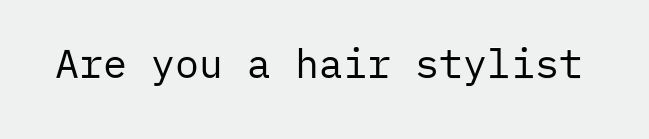Are you a hair stylist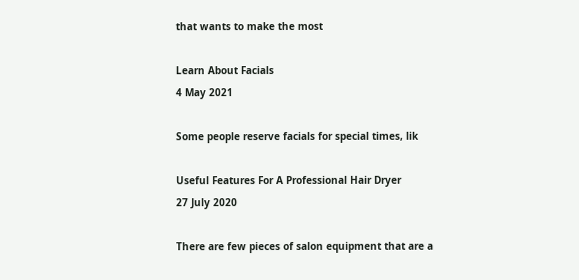that wants to make the most

Learn About Facials
4 May 2021

Some people reserve facials for special times, lik

Useful Features For A Professional Hair Dryer
27 July 2020

There are few pieces of salon equipment that are a